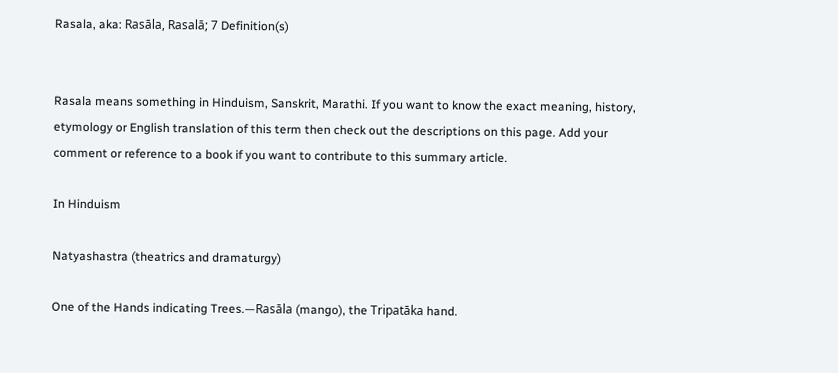Rasala, aka: Rasāla, Rasalā; 7 Definition(s)


Rasala means something in Hinduism, Sanskrit, Marathi. If you want to know the exact meaning, history, etymology or English translation of this term then check out the descriptions on this page. Add your comment or reference to a book if you want to contribute to this summary article.

In Hinduism

Natyashastra (theatrics and dramaturgy)

One of the Hands indicating Trees.—Rasāla (mango), the Tripatāka hand.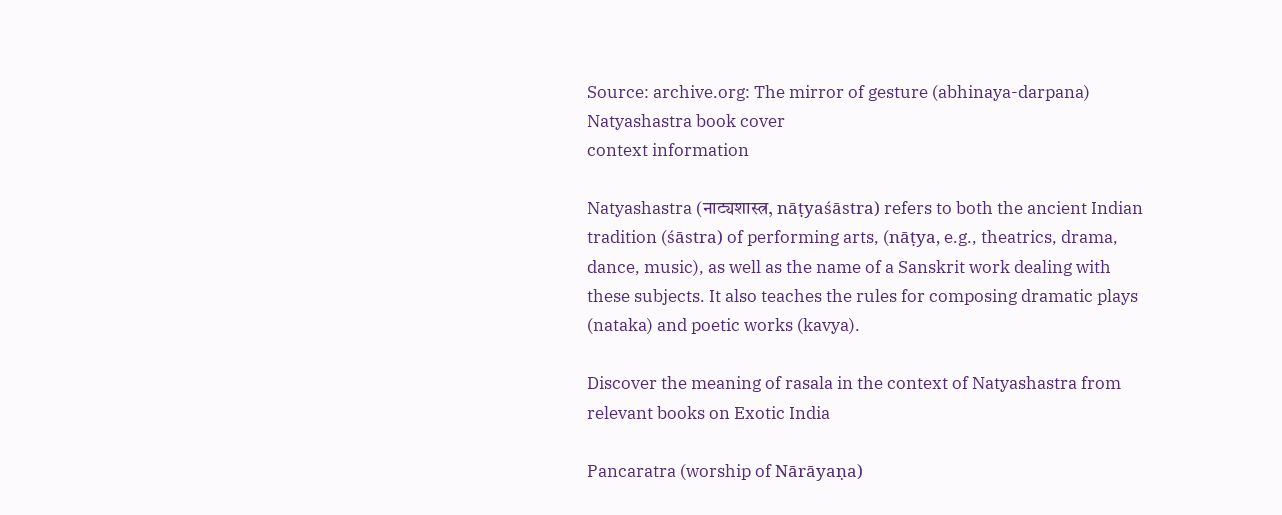Source: archive.org: The mirror of gesture (abhinaya-darpana)
Natyashastra book cover
context information

Natyashastra (नाट्यशास्त्र, nāṭyaśāstra) refers to both the ancient Indian tradition (śāstra) of performing arts, (nāṭya, e.g., theatrics, drama, dance, music), as well as the name of a Sanskrit work dealing with these subjects. It also teaches the rules for composing dramatic plays (nataka) and poetic works (kavya).

Discover the meaning of rasala in the context of Natyashastra from relevant books on Exotic India

Pancaratra (worship of Nārāyaṇa)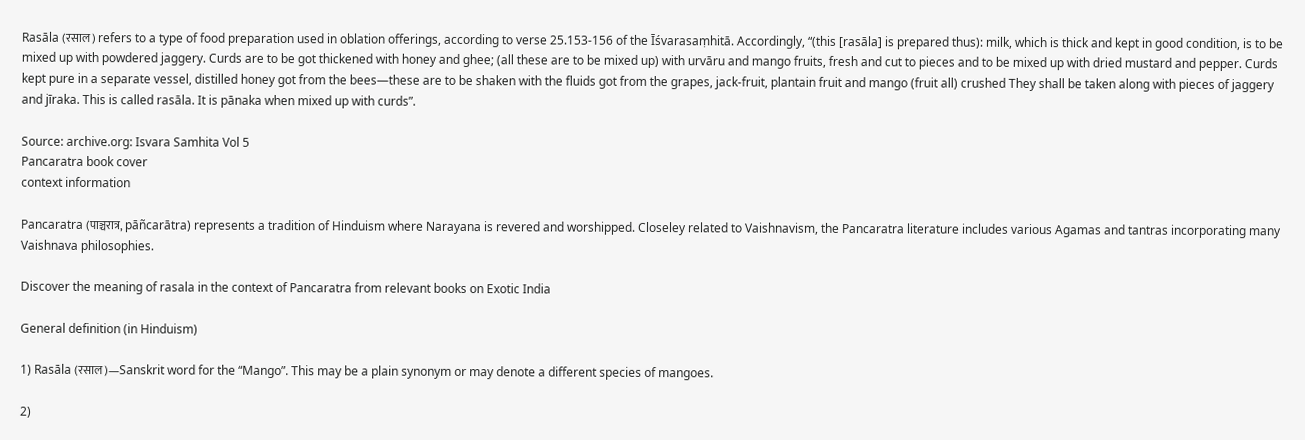Rasāla (रसाल) refers to a type of food preparation used in oblation offerings, according to verse 25.153-156 of the Īśvarasaṃhitā. Accordingly, “(this [rasāla] is prepared thus): milk, which is thick and kept in good condition, is to be mixed up with powdered jaggery. Curds are to be got thickened with honey and ghee; (all these are to be mixed up) with urvāru and mango fruits, fresh and cut to pieces and to be mixed up with dried mustard and pepper. Curds kept pure in a separate vessel, distilled honey got from the bees—these are to be shaken with the fluids got from the grapes, jack-fruit, plantain fruit and mango (fruit all) crushed They shall be taken along with pieces of jaggery and jīraka. This is called rasāla. It is pānaka when mixed up with curds”.

Source: archive.org: Isvara Samhita Vol 5
Pancaratra book cover
context information

Pancaratra (पाञ्चरात्र, pāñcarātra) represents a tradition of Hinduism where Narayana is revered and worshipped. Closeley related to Vaishnavism, the Pancaratra literature includes various Agamas and tantras incorporating many Vaishnava philosophies.

Discover the meaning of rasala in the context of Pancaratra from relevant books on Exotic India

General definition (in Hinduism)

1) Rasāla (रसाल)—Sanskrit word for the “Mango”. This may be a plain synonym or may denote a different species of mangoes.

2)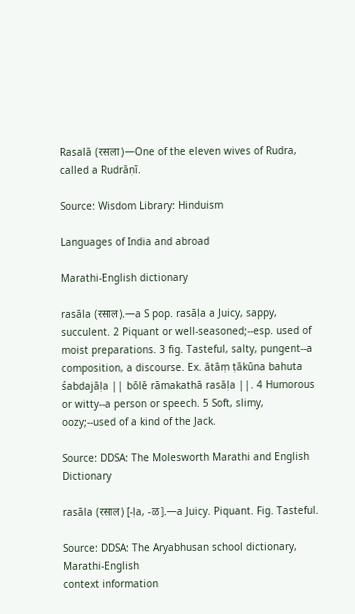Rasalā (रसला)—One of the eleven wives of Rudra, called a Rudrāṇī.

Source: Wisdom Library: Hinduism

Languages of India and abroad

Marathi-English dictionary

rasāla (रसाल).—a S pop. rasāḷa a Juicy, sappy, succulent. 2 Piquant or well-seasoned;--esp. used of moist preparations. 3 fig. Tasteful, salty, pungent--a composition, a discourse. Ex. ātāṃ ṭākūna bahuta śabdajāḷa || bōlē rāmakathā rasāḷa ||. 4 Humorous or witty--a person or speech. 5 Soft, slimy, oozy;--used of a kind of the Jack.

Source: DDSA: The Molesworth Marathi and English Dictionary

rasāla (रसाल) [-ḷa, -ळ].—a Juicy. Piquant. Fig. Tasteful.

Source: DDSA: The Aryabhusan school dictionary, Marathi-English
context information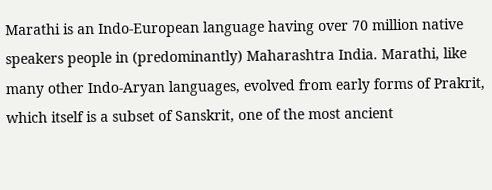Marathi is an Indo-European language having over 70 million native speakers people in (predominantly) Maharashtra India. Marathi, like many other Indo-Aryan languages, evolved from early forms of Prakrit, which itself is a subset of Sanskrit, one of the most ancient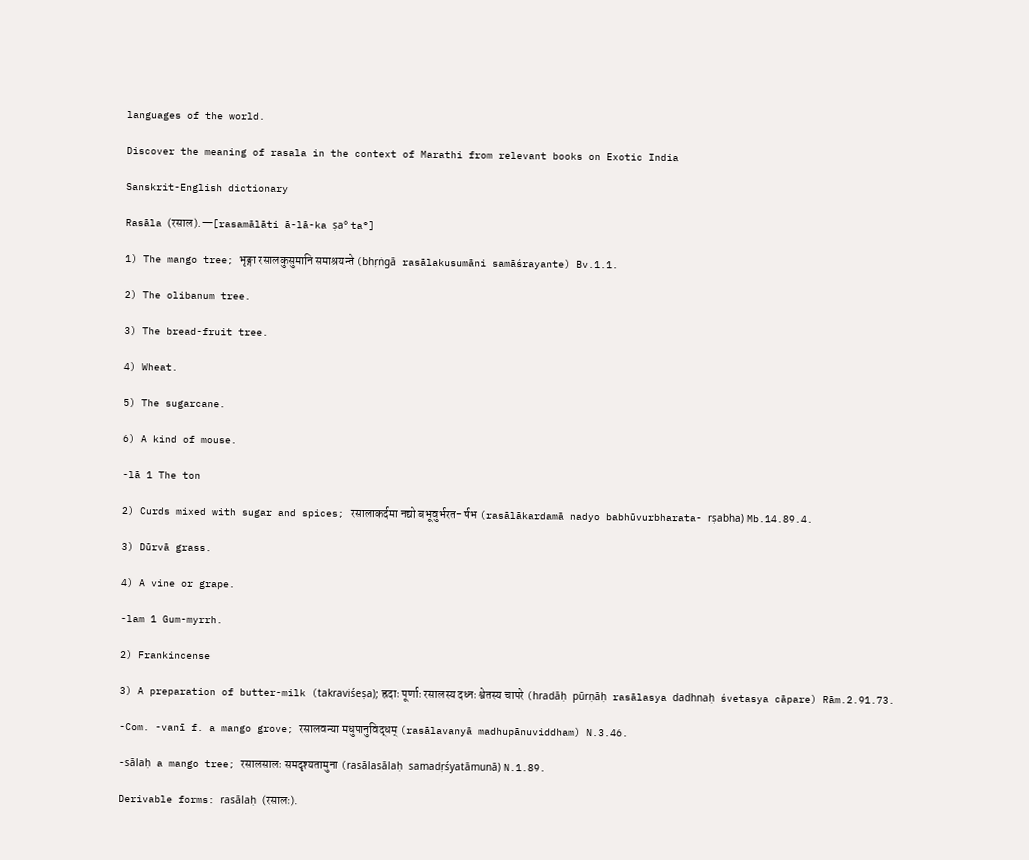languages of the world.

Discover the meaning of rasala in the context of Marathi from relevant books on Exotic India

Sanskrit-English dictionary

Rasāla (रसाल).—[rasamālāti ā-lā-ka ṣa° ta°]

1) The mango tree; भृङ्गा रसालकुसुमानि समाश्रयन्ते (bhṛṅgā rasālakusumāni samāśrayante) Bv.1.1.

2) The olibanum tree.

3) The bread-fruit tree.

4) Wheat.

5) The sugarcane.

6) A kind of mouse.

-lā 1 The ton

2) Curds mixed with sugar and spices; रसालाकर्दमा नद्यो बभूवुर्भरत- र्षभ (rasālākardamā nadyo babhūvurbharata- rṣabha) Mb.14.89.4.

3) Dūrvā grass.

4) A vine or grape.

-lam 1 Gum-myrrh.

2) Frankincense

3) A preparation of butter-milk (takraviśeṣa); ह्रदाः पूर्णाः रसालस्य दध्नः श्वेतस्य चापरे (hradāḥ pūrṇāḥ rasālasya dadhnaḥ śvetasya cāpare) Rām.2.91.73.

-Com. -vanī f. a mango grove; रसालवन्या मधुपानुविद्धम् (rasālavanyā madhupānuviddham) N.3.46.

-sālaḥ a mango tree; रसालसालः समदृश्यतामुना (rasālasālaḥ samadṛśyatāmunā) N.1.89.

Derivable forms: rasālaḥ (रसालः).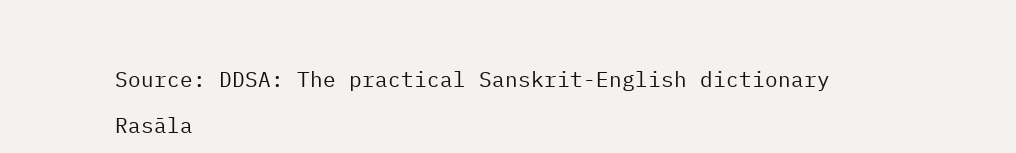Source: DDSA: The practical Sanskrit-English dictionary

Rasāla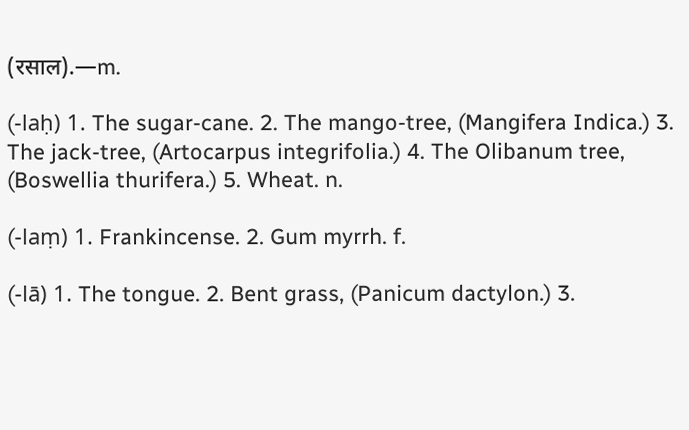(रसाल).—m.

(-laḥ) 1. The sugar-cane. 2. The mango-tree, (Mangifera Indica.) 3. The jack-tree, (Artocarpus integrifolia.) 4. The Olibanum tree, (Boswellia thurifera.) 5. Wheat. n.

(-laṃ) 1. Frankincense. 2. Gum myrrh. f.

(-lā) 1. The tongue. 2. Bent grass, (Panicum dactylon.) 3.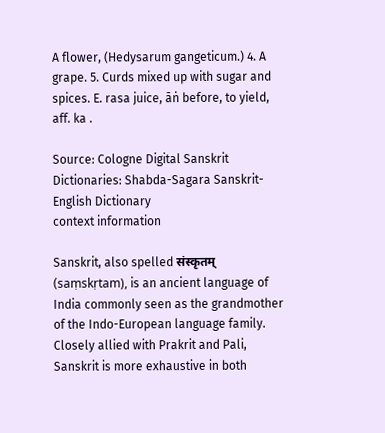A flower, (Hedysarum gangeticum.) 4. A grape. 5. Curds mixed up with sugar and spices. E. rasa juice, āṅ before, to yield, aff. ka .

Source: Cologne Digital Sanskrit Dictionaries: Shabda-Sagara Sanskrit-English Dictionary
context information

Sanskrit, also spelled संस्कृतम् (saṃskṛtam), is an ancient language of India commonly seen as the grandmother of the Indo-European language family. Closely allied with Prakrit and Pali, Sanskrit is more exhaustive in both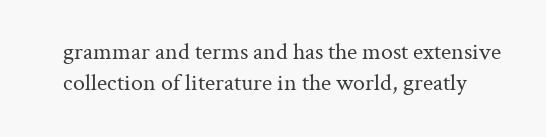grammar and terms and has the most extensive collection of literature in the world, greatly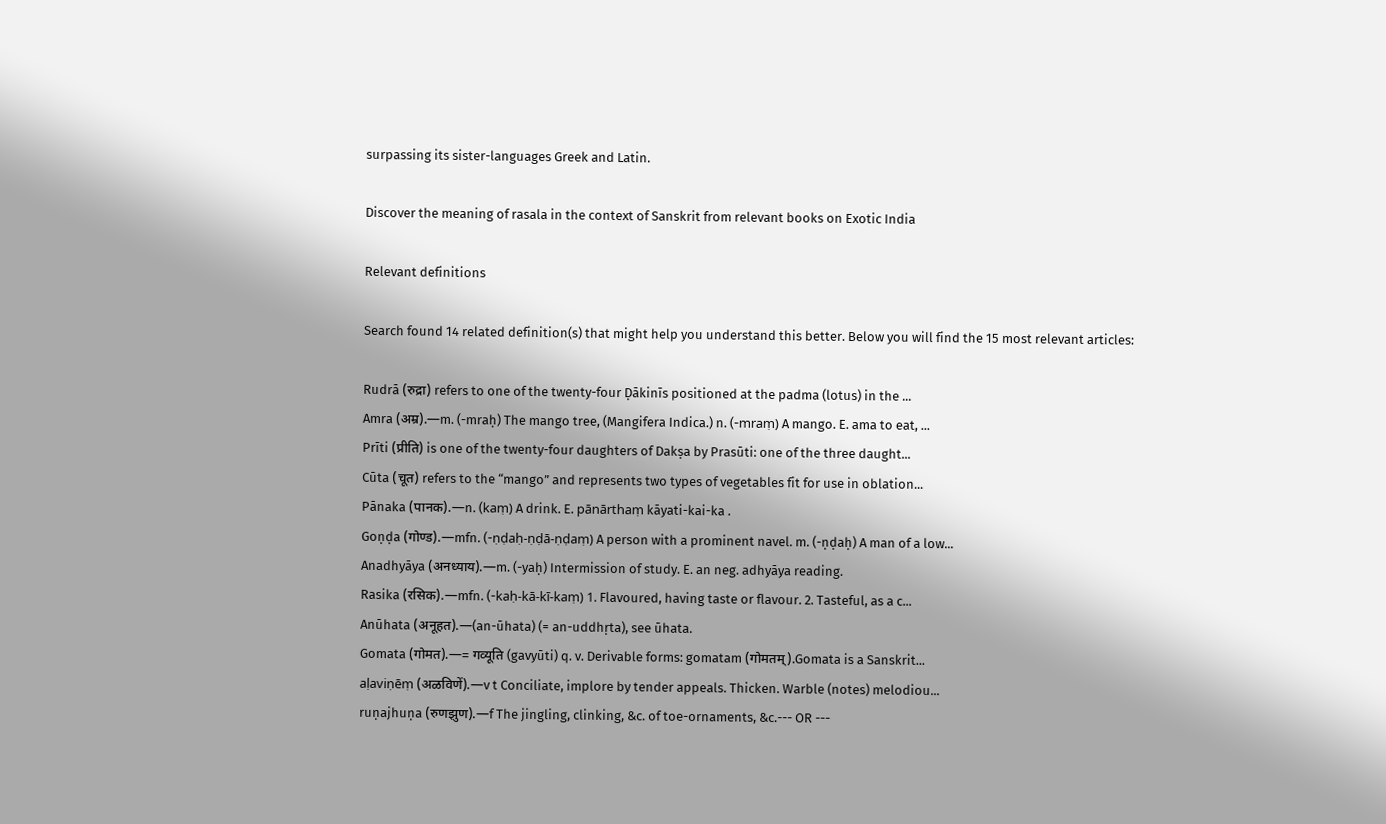surpassing its sister-languages Greek and Latin.

Discover the meaning of rasala in the context of Sanskrit from relevant books on Exotic India

Relevant definitions

Search found 14 related definition(s) that might help you understand this better. Below you will find the 15 most relevant articles:

Rudrā (रुद्रा) refers to one of the twenty-four Ḍākinīs positioned at the padma (lotus) in the ...
Amra (अम्र).—m. (-mraḥ) The mango tree, (Mangifera Indica.) n. (-mraṃ) A mango. E. ama to eat, ...
Prīti (प्रीति) is one of the twenty-four daughters of Dakṣa by Prasūti: one of the three daught...
Cūta (चूत) refers to the “mango” and represents two types of vegetables fit for use in oblation...
Pānaka (पानक).—n. (kaṃ) A drink. E. pānārthaṃ kāyati-kai-ka .
Goṇḍa (गोण्ड).—mfn. (-ṇḍaḥ-ṇḍā-ṇḍaṃ) A person with a prominent navel. m. (-ṇḍaḥ) A man of a low...
Anadhyāya (अनध्याय).—m. (-yaḥ) Intermission of study. E. an neg. adhyāya reading.
Rasika (रसिक).—mfn. (-kaḥ-kā-kī-kaṃ) 1. Flavoured, having taste or flavour. 2. Tasteful, as a c...
Anūhata (अनूहत).—(an-ūhata) (= an-uddhṛta), see ūhata.
Gomata (गोमत).—= गव्यूति (gavyūti) q. v. Derivable forms: gomatam (गोमतम्).Gomata is a Sanskrit...
aḷaviṇēṃ (अळविणें).—v t Conciliate, implore by tender appeals. Thicken. Warble (notes) melodiou...
ruṇajhuṇa (रुणझुण).—f The jingling, clinking, &c. of toe-ornaments, &c.--- OR ---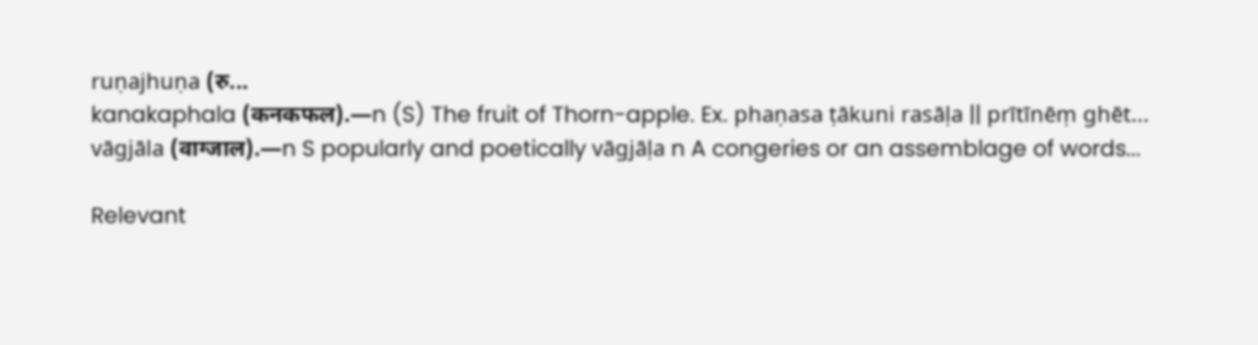ruṇajhuṇa (रु...
kanakaphala (कनकफल).—n (S) The fruit of Thorn-apple. Ex. phaṇasa ṭākuni rasāḷa || prītīnēṃ ghēt...
vāgjāla (वाग्जाल).—n S popularly and poetically vāgjāḷa n A congeries or an assemblage of words...

Relevant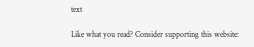text

Like what you read? Consider supporting this website: